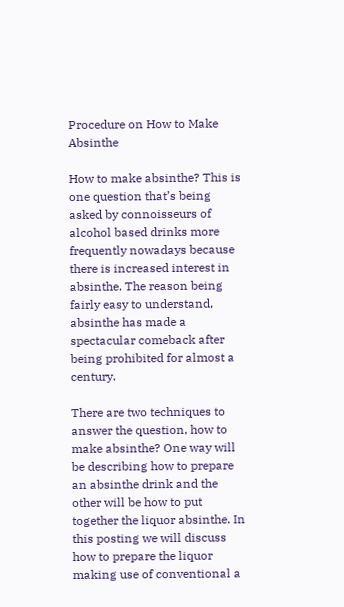Procedure on How to Make Absinthe

How to make absinthe? This is one question that’s being asked by connoisseurs of alcohol based drinks more frequently nowadays because there is increased interest in absinthe. The reason being fairly easy to understand, absinthe has made a spectacular comeback after being prohibited for almost a century.

There are two techniques to answer the question, how to make absinthe? One way will be describing how to prepare an absinthe drink and the other will be how to put together the liquor absinthe. In this posting we will discuss how to prepare the liquor making use of conventional a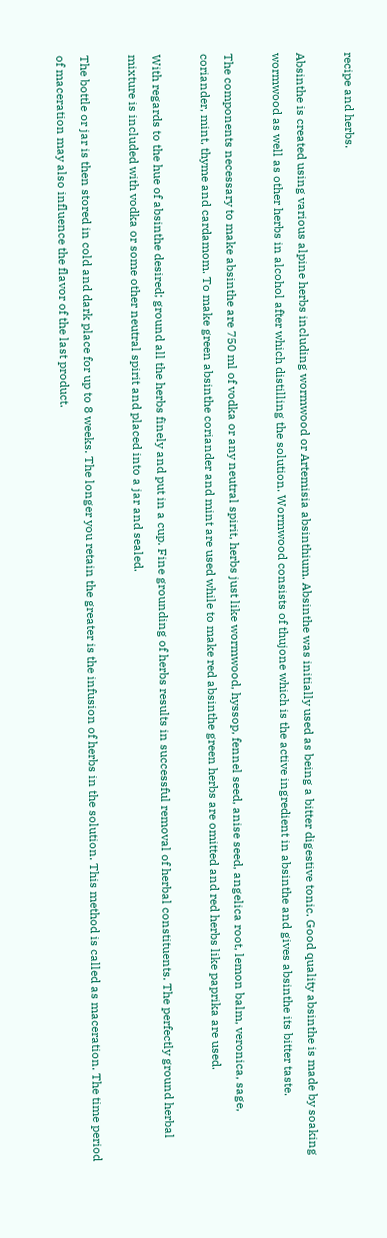recipe and herbs.

Absinthe is created using various alpine herbs including wormwood or Artemisia absinthium. Absinthe was initially used as being a bitter digestive tonic. Good quality absinthe is made by soaking wormwood as well as other herbs in alcohol after which distilling the solution. Wormwood consists of thujone which is the active ingredient in absinthe and gives absinthe its bitter taste.

The components necessary to make absinthe are 750 ml of vodka or any neutral spirit, herbs just like wormwood, hyssop, fennel seed, anise seed, angelica root, lemon balm, veronica, sage, coriander, mint, thyme and cardamom. To make green absinthe coriander and mint are used while to make red absinthe green herbs are omitted and red herbs like paprika are used.

With regards to the hue of absinthe desired; ground all the herbs finely and put in a cup. Fine grounding of herbs results in successful removal of herbal constituents. The perfectly ground herbal mixture is included with vodka or some other neutral spirit and placed into a jar and sealed.

The bottle or jar is then stored in cold and dark place for up to 8 weeks. The longer you retain the greater is the infusion of herbs in the solution. This method is called as maceration. The time period of maceration may also influence the flavor of the last product.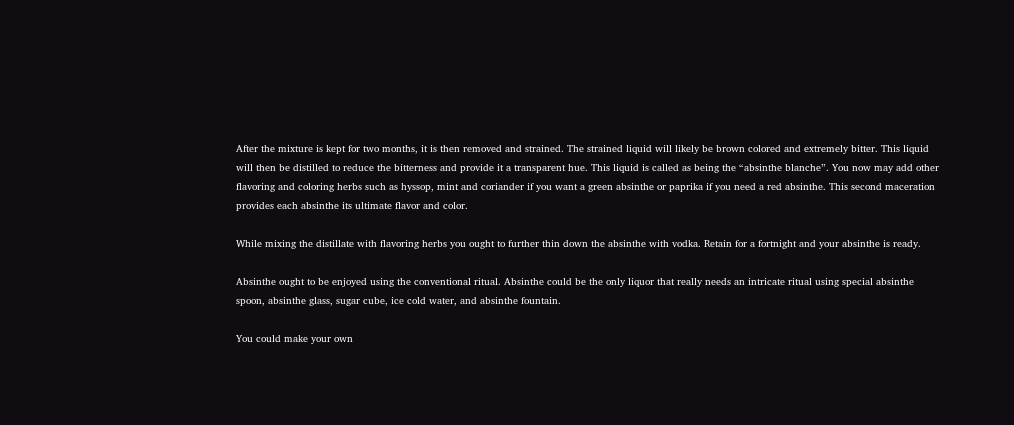After the mixture is kept for two months, it is then removed and strained. The strained liquid will likely be brown colored and extremely bitter. This liquid will then be distilled to reduce the bitterness and provide it a transparent hue. This liquid is called as being the “absinthe blanche”. You now may add other flavoring and coloring herbs such as hyssop, mint and coriander if you want a green absinthe or paprika if you need a red absinthe. This second maceration provides each absinthe its ultimate flavor and color.

While mixing the distillate with flavoring herbs you ought to further thin down the absinthe with vodka. Retain for a fortnight and your absinthe is ready.

Absinthe ought to be enjoyed using the conventional ritual. Absinthe could be the only liquor that really needs an intricate ritual using special absinthe spoon, absinthe glass, sugar cube, ice cold water, and absinthe fountain.

You could make your own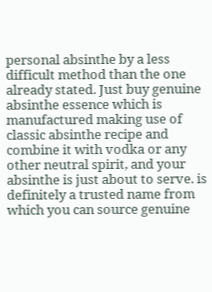personal absinthe by a less difficult method than the one already stated. Just buy genuine absinthe essence which is manufactured making use of classic absinthe recipe and combine it with vodka or any other neutral spirit, and your absinthe is just about to serve. is definitely a trusted name from which you can source genuine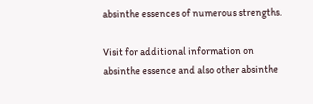absinthe essences of numerous strengths.

Visit for additional information on absinthe essence and also other absinthe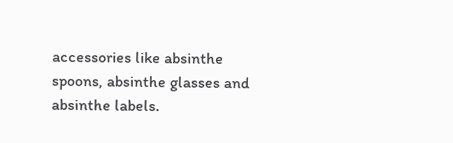accessories like absinthe spoons, absinthe glasses and absinthe labels.